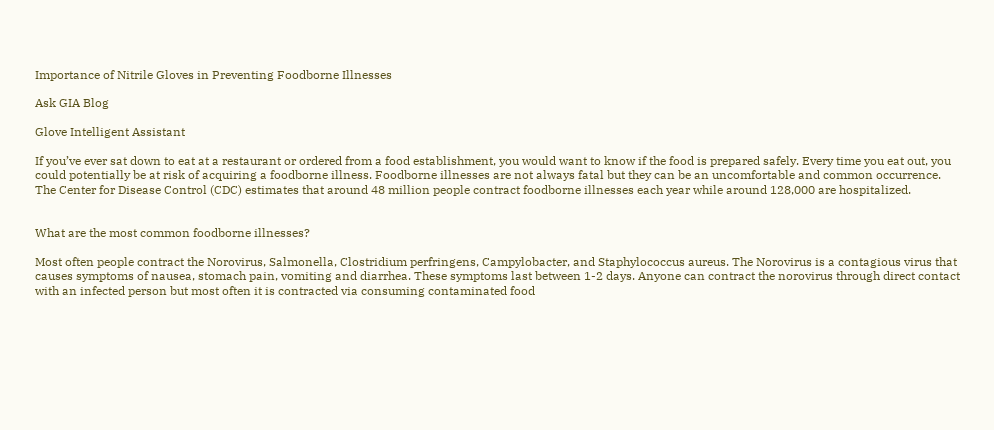Importance of Nitrile Gloves in Preventing Foodborne Illnesses

Ask GIA Blog

Glove Intelligent Assistant

If you’ve ever sat down to eat at a restaurant or ordered from a food establishment, you would want to know if the food is prepared safely. Every time you eat out, you could potentially be at risk of acquiring a foodborne illness. Foodborne illnesses are not always fatal but they can be an uncomfortable and common occurrence. The Center for Disease Control (CDC) estimates that around 48 million people contract foodborne illnesses each year while around 128,000 are hospitalized.


What are the most common foodborne illnesses?

Most often people contract the Norovirus, Salmonella, Clostridium perfringens, Campylobacter, and Staphylococcus aureus. The Norovirus is a contagious virus that causes symptoms of nausea, stomach pain, vomiting and diarrhea. These symptoms last between 1-2 days. Anyone can contract the norovirus through direct contact with an infected person but most often it is contracted via consuming contaminated food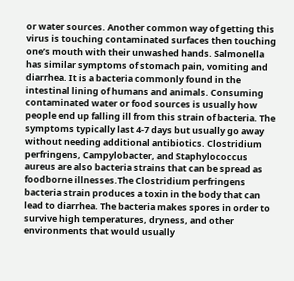or water sources. Another common way of getting this virus is touching contaminated surfaces then touching one’s mouth with their unwashed hands. Salmonella has similar symptoms of stomach pain, vomiting and diarrhea. It is a bacteria commonly found in the intestinal lining of humans and animals. Consuming contaminated water or food sources is usually how people end up falling ill from this strain of bacteria. The symptoms typically last 4-7 days but usually go away without needing additional antibiotics. Clostridium perfringens, Campylobacter, and Staphylococcus aureus are also bacteria strains that can be spread as foodborne illnesses.The Clostridium perfringens bacteria strain produces a toxin in the body that can lead to diarrhea. The bacteria makes spores in order to survive high temperatures, dryness, and other environments that would usually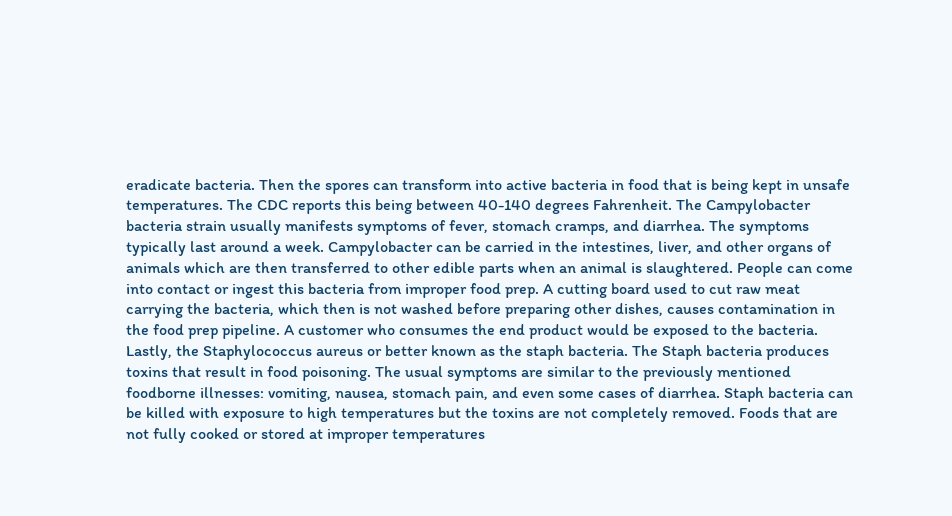eradicate bacteria. Then the spores can transform into active bacteria in food that is being kept in unsafe temperatures. The CDC reports this being between 40-140 degrees Fahrenheit. The Campylobacter bacteria strain usually manifests symptoms of fever, stomach cramps, and diarrhea. The symptoms typically last around a week. Campylobacter can be carried in the intestines, liver, and other organs of animals which are then transferred to other edible parts when an animal is slaughtered. People can come into contact or ingest this bacteria from improper food prep. A cutting board used to cut raw meat carrying the bacteria, which then is not washed before preparing other dishes, causes contamination in the food prep pipeline. A customer who consumes the end product would be exposed to the bacteria. Lastly, the Staphylococcus aureus or better known as the staph bacteria. The Staph bacteria produces toxins that result in food poisoning. The usual symptoms are similar to the previously mentioned foodborne illnesses: vomiting, nausea, stomach pain, and even some cases of diarrhea. Staph bacteria can be killed with exposure to high temperatures but the toxins are not completely removed. Foods that are not fully cooked or stored at improper temperatures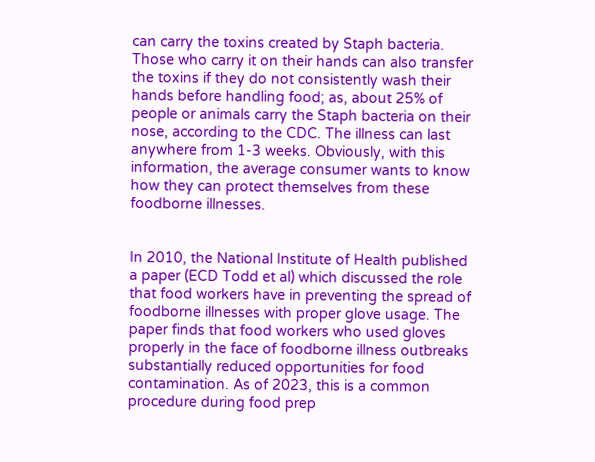can carry the toxins created by Staph bacteria. Those who carry it on their hands can also transfer the toxins if they do not consistently wash their hands before handling food; as, about 25% of people or animals carry the Staph bacteria on their nose, according to the CDC. The illness can last anywhere from 1-3 weeks. Obviously, with this information, the average consumer wants to know how they can protect themselves from these foodborne illnesses.


In 2010, the National Institute of Health published a paper (ECD Todd et al) which discussed the role that food workers have in preventing the spread of foodborne illnesses with proper glove usage. The paper finds that food workers who used gloves properly in the face of foodborne illness outbreaks substantially reduced opportunities for food contamination. As of 2023, this is a common procedure during food prep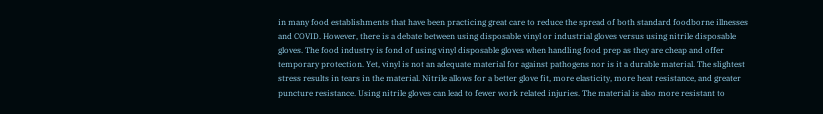in many food establishments that have been practicing great care to reduce the spread of both standard foodborne illnesses and COVID. However, there is a debate between using disposable vinyl or industrial gloves versus using nitrile disposable gloves. The food industry is fond of using vinyl disposable gloves when handling food prep as they are cheap and offer temporary protection. Yet, vinyl is not an adequate material for against pathogens nor is it a durable material. The slightest stress results in tears in the material. Nitrile allows for a better glove fit, more elasticity, more heat resistance, and greater puncture resistance. Using nitrile gloves can lead to fewer work related injuries. The material is also more resistant to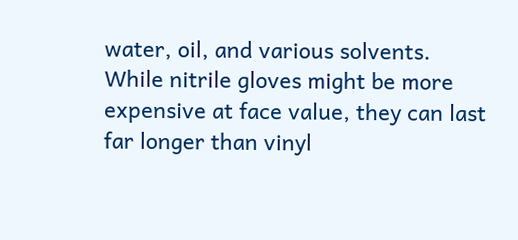water, oil, and various solvents. While nitrile gloves might be more expensive at face value, they can last far longer than vinyl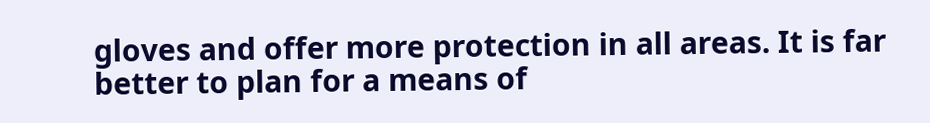gloves and offer more protection in all areas. It is far better to plan for a means of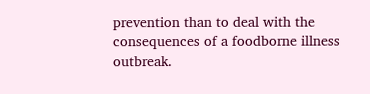prevention than to deal with the consequences of a foodborne illness outbreak.